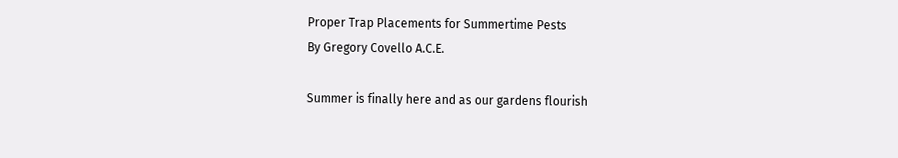Proper Trap Placements for Summertime Pests
By Gregory Covello A.C.E.

Summer is finally here and as our gardens flourish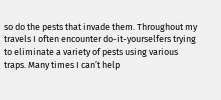so do the pests that invade them. Throughout my travels I often encounter do-it-yourselfers trying to eliminate a variety of pests using various traps. Many times I can’t help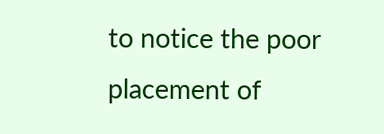to notice the poor placement of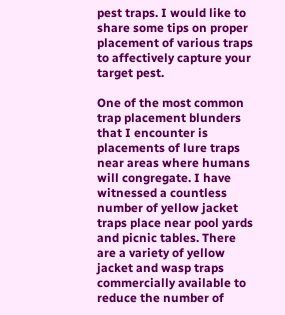pest traps. I would like to share some tips on proper placement of various traps to affectively capture your target pest.

One of the most common trap placement blunders that I encounter is placements of lure traps near areas where humans will congregate. I have witnessed a countless number of yellow jacket traps place near pool yards and picnic tables. There are a variety of yellow jacket and wasp traps commercially available to reduce the number of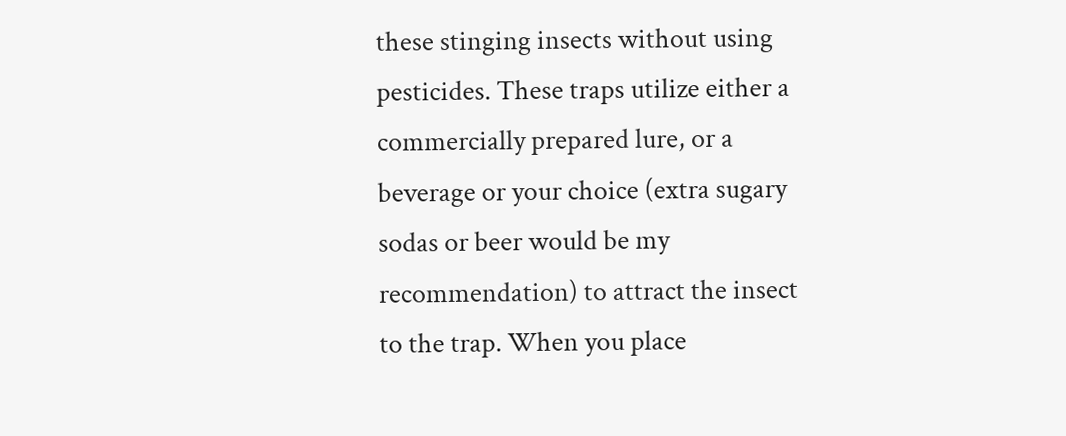these stinging insects without using pesticides. These traps utilize either a commercially prepared lure, or a beverage or your choice (extra sugary sodas or beer would be my recommendation) to attract the insect to the trap. When you place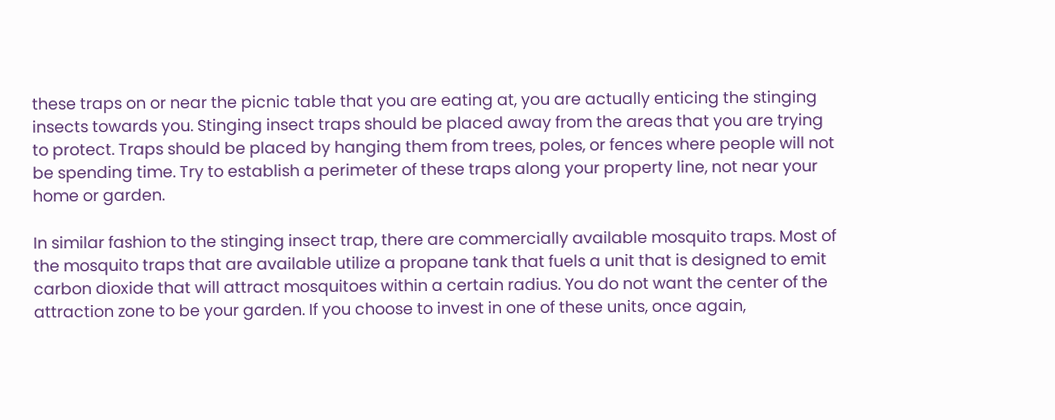these traps on or near the picnic table that you are eating at, you are actually enticing the stinging insects towards you. Stinging insect traps should be placed away from the areas that you are trying to protect. Traps should be placed by hanging them from trees, poles, or fences where people will not be spending time. Try to establish a perimeter of these traps along your property line, not near your home or garden.

In similar fashion to the stinging insect trap, there are commercially available mosquito traps. Most of the mosquito traps that are available utilize a propane tank that fuels a unit that is designed to emit carbon dioxide that will attract mosquitoes within a certain radius. You do not want the center of the attraction zone to be your garden. If you choose to invest in one of these units, once again,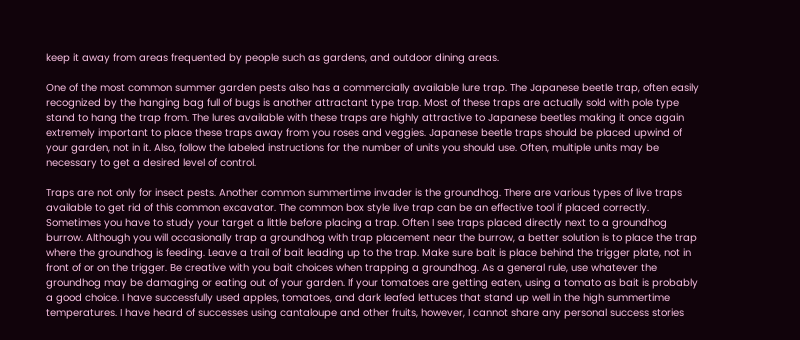keep it away from areas frequented by people such as gardens, and outdoor dining areas.

One of the most common summer garden pests also has a commercially available lure trap. The Japanese beetle trap, often easily recognized by the hanging bag full of bugs is another attractant type trap. Most of these traps are actually sold with pole type stand to hang the trap from. The lures available with these traps are highly attractive to Japanese beetles making it once again extremely important to place these traps away from you roses and veggies. Japanese beetle traps should be placed upwind of your garden, not in it. Also, follow the labeled instructions for the number of units you should use. Often, multiple units may be necessary to get a desired level of control.

Traps are not only for insect pests. Another common summertime invader is the groundhog. There are various types of live traps available to get rid of this common excavator. The common box style live trap can be an effective tool if placed correctly. Sometimes you have to study your target a little before placing a trap. Often I see traps placed directly next to a groundhog burrow. Although you will occasionally trap a groundhog with trap placement near the burrow, a better solution is to place the trap where the groundhog is feeding. Leave a trail of bait leading up to the trap. Make sure bait is place behind the trigger plate, not in front of or on the trigger. Be creative with you bait choices when trapping a groundhog. As a general rule, use whatever the groundhog may be damaging or eating out of your garden. If your tomatoes are getting eaten, using a tomato as bait is probably a good choice. I have successfully used apples, tomatoes, and dark leafed lettuces that stand up well in the high summertime temperatures. I have heard of successes using cantaloupe and other fruits, however, I cannot share any personal success stories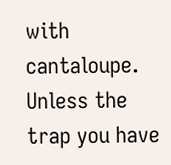with cantaloupe. Unless the trap you have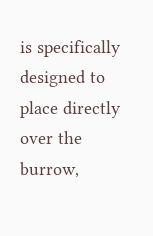is specifically designed to place directly over the burrow,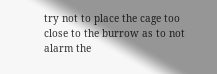try not to place the cage too close to the burrow as to not alarm the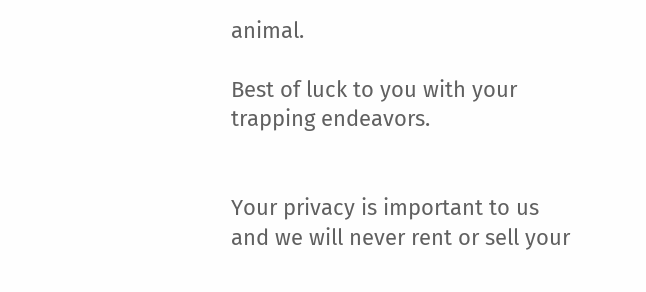animal.

Best of luck to you with your trapping endeavors.


Your privacy is important to us and we will never rent or sell your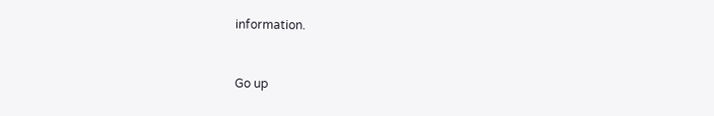information.


Go up